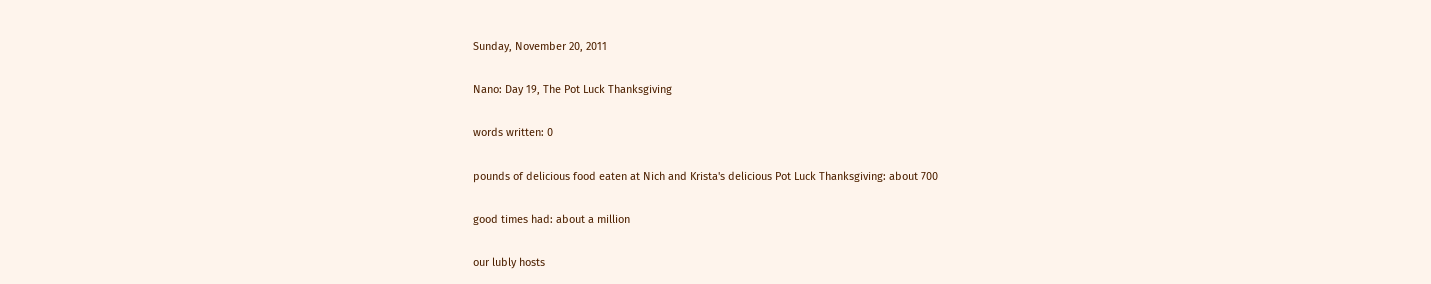Sunday, November 20, 2011

Nano: Day 19, The Pot Luck Thanksgiving

words written: 0

pounds of delicious food eaten at Nich and Krista's delicious Pot Luck Thanksgiving: about 700

good times had: about a million

our lubly hosts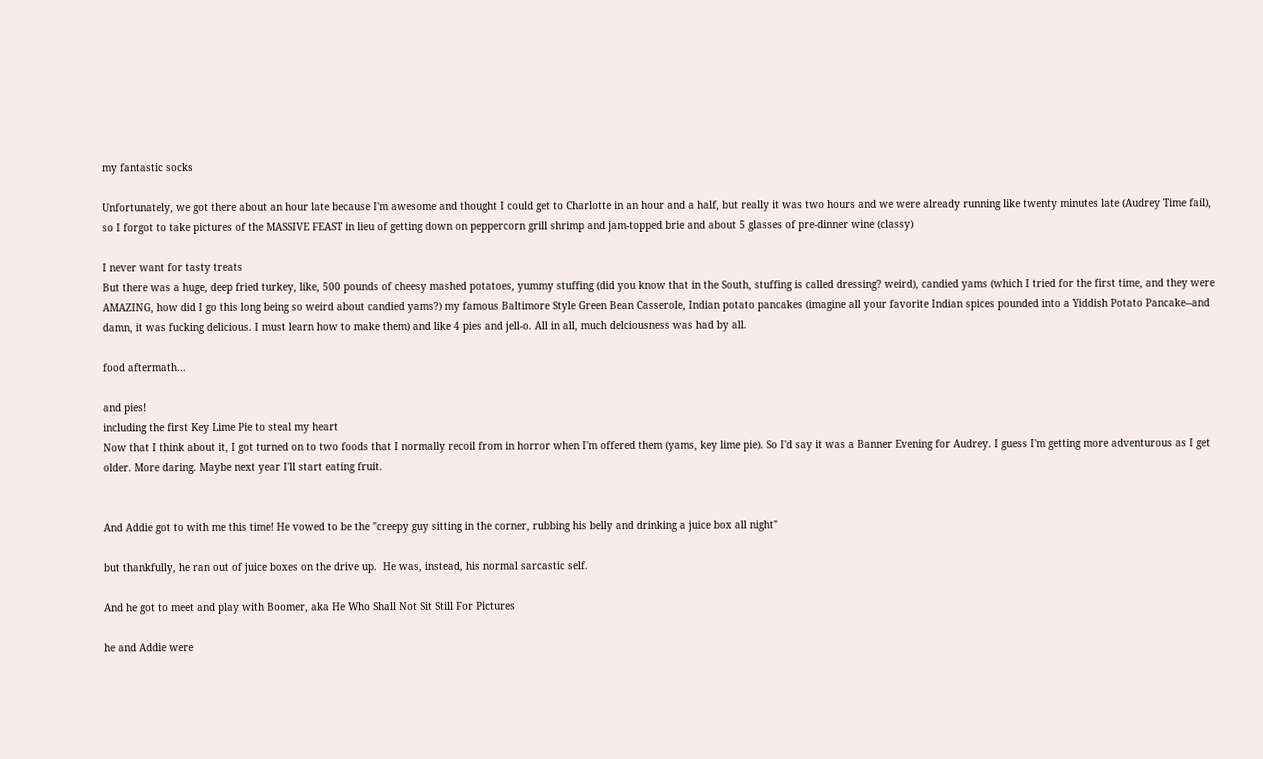my fantastic socks

Unfortunately, we got there about an hour late because I'm awesome and thought I could get to Charlotte in an hour and a half, but really it was two hours and we were already running like twenty minutes late (Audrey Time fail), so I forgot to take pictures of the MASSIVE FEAST in lieu of getting down on peppercorn grill shrimp and jam-topped brie and about 5 glasses of pre-dinner wine (classy)

I never want for tasty treats
But there was a huge, deep fried turkey, like, 500 pounds of cheesy mashed potatoes, yummy stuffing (did you know that in the South, stuffing is called dressing? weird), candied yams (which I tried for the first time, and they were AMAZING, how did I go this long being so weird about candied yams?) my famous Baltimore Style Green Bean Casserole, Indian potato pancakes (imagine all your favorite Indian spices pounded into a Yiddish Potato Pancake--and damn, it was fucking delicious. I must learn how to make them) and like 4 pies and jell-o. All in all, much delciousness was had by all.

food aftermath...

and pies!
including the first Key Lime Pie to steal my heart
Now that I think about it, I got turned on to two foods that I normally recoil from in horror when I'm offered them (yams, key lime pie). So I'd say it was a Banner Evening for Audrey. I guess I'm getting more adventurous as I get older. More daring. Maybe next year I'll start eating fruit.


And Addie got to with me this time! He vowed to be the "creepy guy sitting in the corner, rubbing his belly and drinking a juice box all night"

but thankfully, he ran out of juice boxes on the drive up.  He was, instead, his normal sarcastic self.

And he got to meet and play with Boomer, aka He Who Shall Not Sit Still For Pictures

he and Addie were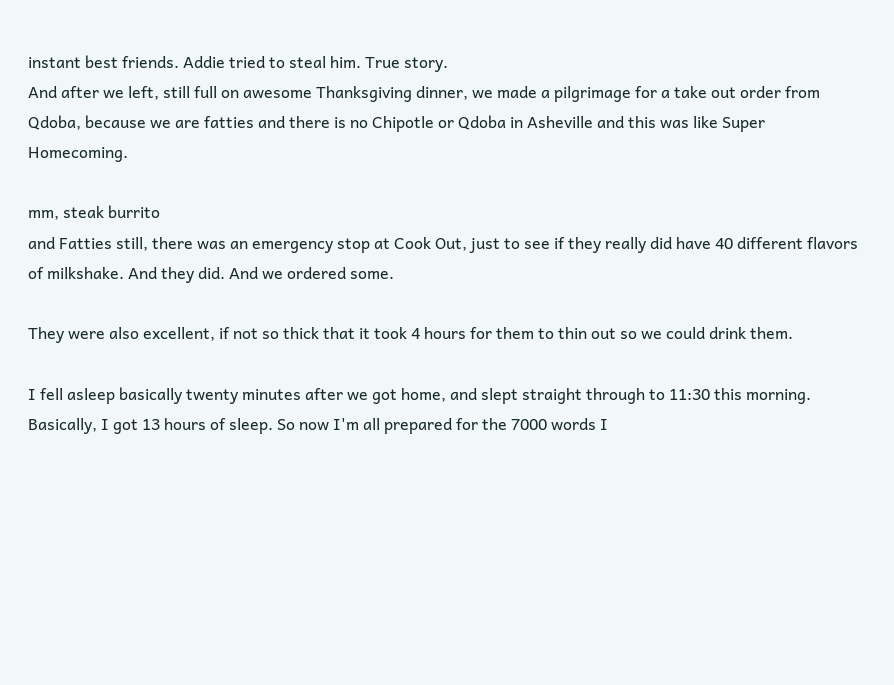instant best friends. Addie tried to steal him. True story.
And after we left, still full on awesome Thanksgiving dinner, we made a pilgrimage for a take out order from Qdoba, because we are fatties and there is no Chipotle or Qdoba in Asheville and this was like Super Homecoming.

mm, steak burrito
and Fatties still, there was an emergency stop at Cook Out, just to see if they really did have 40 different flavors of milkshake. And they did. And we ordered some.

They were also excellent, if not so thick that it took 4 hours for them to thin out so we could drink them.

I fell asleep basically twenty minutes after we got home, and slept straight through to 11:30 this morning. Basically, I got 13 hours of sleep. So now I'm all prepared for the 7000 words I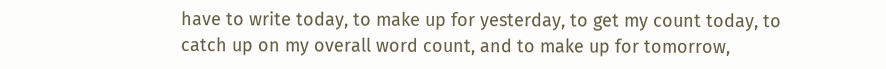have to write today, to make up for yesterday, to get my count today, to catch up on my overall word count, and to make up for tomorrow,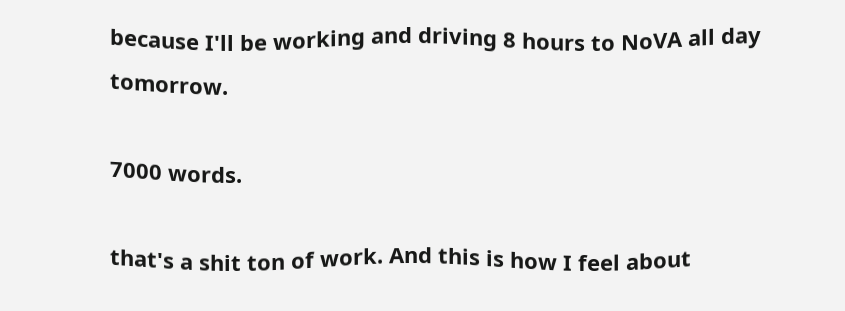because I'll be working and driving 8 hours to NoVA all day tomorrow.

7000 words.

that's a shit ton of work. And this is how I feel about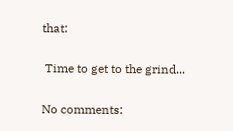that:

 Time to get to the grind...

No comments: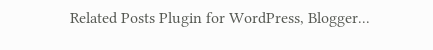Related Posts Plugin for WordPress, Blogger...